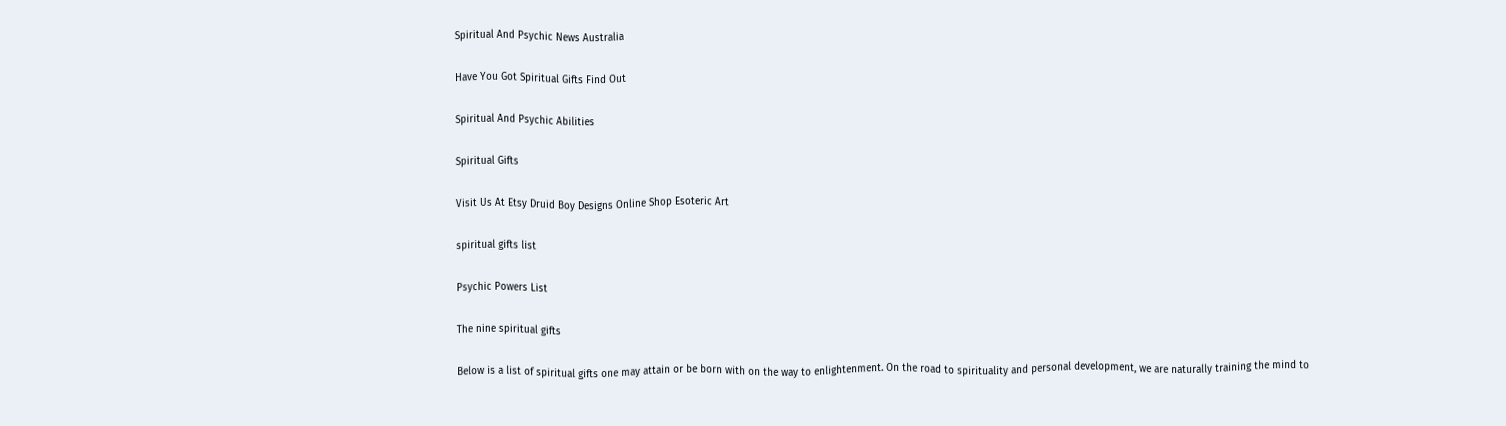Spiritual And Psychic News Australia

Have You Got Spiritual Gifts Find Out

Spiritual And Psychic Abilities

Spiritual Gifts

Visit Us At Etsy Druid Boy Designs Online Shop Esoteric Art

spiritual gifts list

Psychic Powers List

The nine spiritual gifts

Below is a list of spiritual gifts one may attain or be born with on the way to enlightenment. On the road to spirituality and personal development, we are naturally training the mind to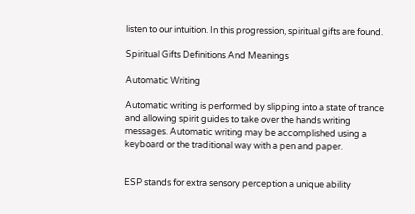listen to our intuition. In this progression, spiritual gifts are found.

Spiritual Gifts Definitions And Meanings

Automatic Writing

Automatic writing is performed by slipping into a state of trance and allowing spirit guides to take over the hands writing messages. Automatic writing may be accomplished using a keyboard or the traditional way with a pen and paper.


ESP stands for extra sensory perception a unique ability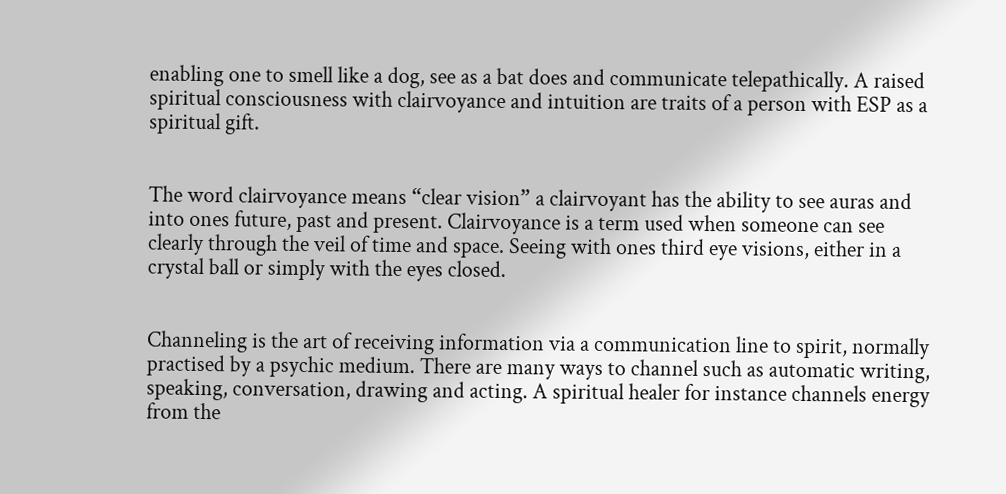enabling one to smell like a dog, see as a bat does and communicate telepathically. A raised spiritual consciousness with clairvoyance and intuition are traits of a person with ESP as a spiritual gift.


The word clairvoyance means “clear vision” a clairvoyant has the ability to see auras and into ones future, past and present. Clairvoyance is a term used when someone can see clearly through the veil of time and space. Seeing with ones third eye visions, either in a crystal ball or simply with the eyes closed.


Channeling is the art of receiving information via a communication line to spirit, normally practised by a psychic medium. There are many ways to channel such as automatic writing, speaking, conversation, drawing and acting. A spiritual healer for instance channels energy from the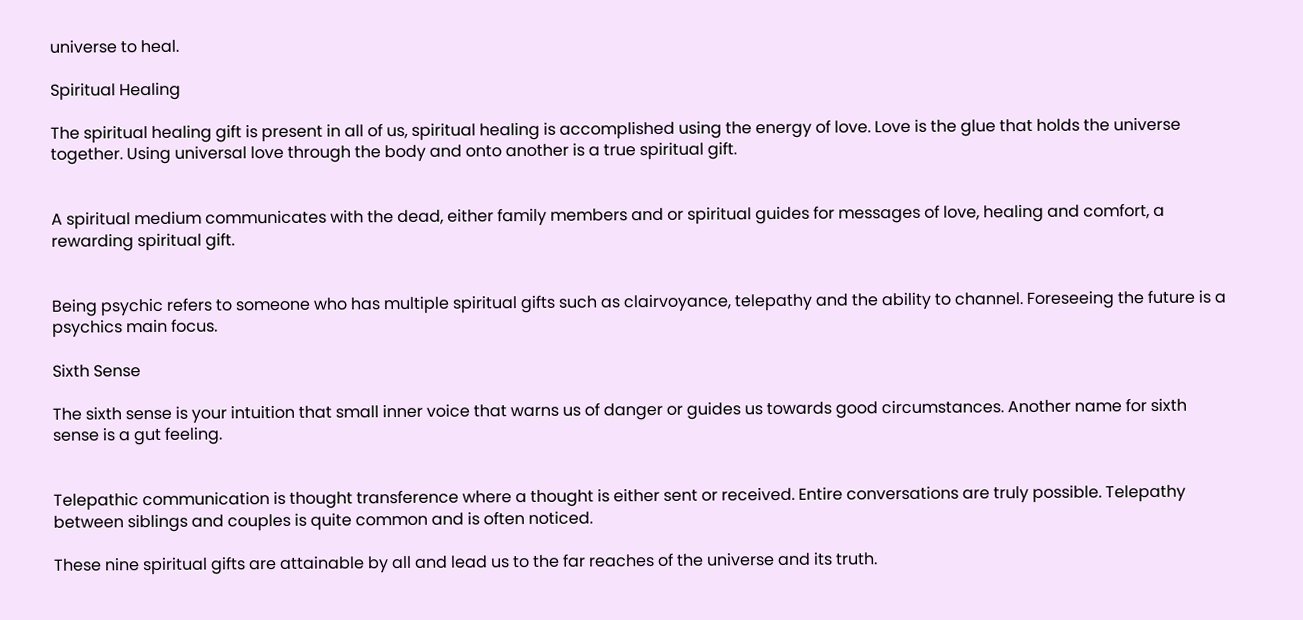universe to heal.

Spiritual Healing

The spiritual healing gift is present in all of us, spiritual healing is accomplished using the energy of love. Love is the glue that holds the universe together. Using universal love through the body and onto another is a true spiritual gift.


A spiritual medium communicates with the dead, either family members and or spiritual guides for messages of love, healing and comfort, a rewarding spiritual gift.


Being psychic refers to someone who has multiple spiritual gifts such as clairvoyance, telepathy and the ability to channel. Foreseeing the future is a psychics main focus.

Sixth Sense

The sixth sense is your intuition that small inner voice that warns us of danger or guides us towards good circumstances. Another name for sixth sense is a gut feeling.


Telepathic communication is thought transference where a thought is either sent or received. Entire conversations are truly possible. Telepathy between siblings and couples is quite common and is often noticed.

These nine spiritual gifts are attainable by all and lead us to the far reaches of the universe and its truth.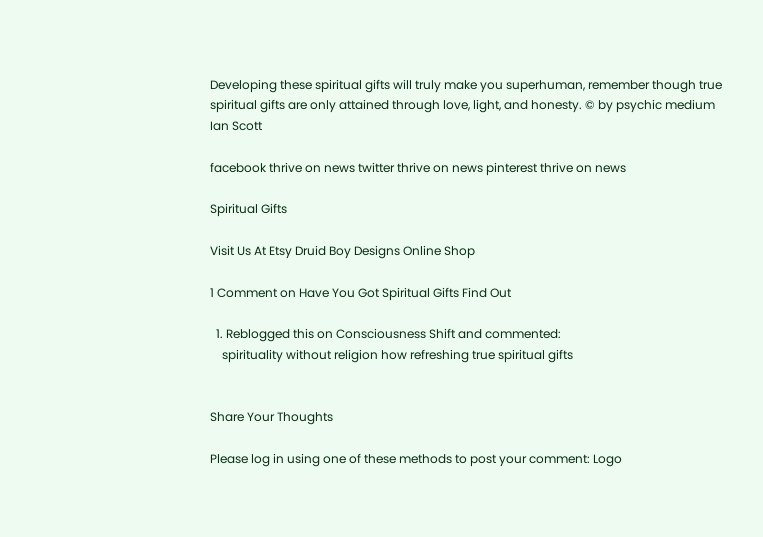Developing these spiritual gifts will truly make you superhuman, remember though true spiritual gifts are only attained through love, light, and honesty. © by psychic medium Ian Scott

facebook thrive on news twitter thrive on news pinterest thrive on news

Spiritual Gifts

Visit Us At Etsy Druid Boy Designs Online Shop

1 Comment on Have You Got Spiritual Gifts Find Out

  1. Reblogged this on Consciousness Shift and commented:
    spirituality without religion how refreshing true spiritual gifts


Share Your Thoughts

Please log in using one of these methods to post your comment: Logo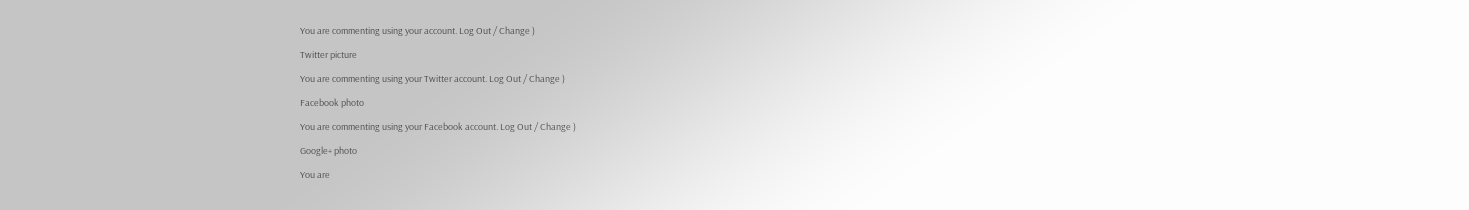You are commenting using your account. Log Out / Change )

Twitter picture

You are commenting using your Twitter account. Log Out / Change )

Facebook photo

You are commenting using your Facebook account. Log Out / Change )

Google+ photo

You are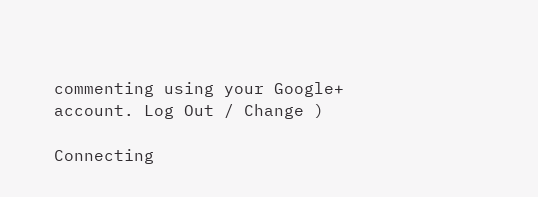commenting using your Google+ account. Log Out / Change )

Connecting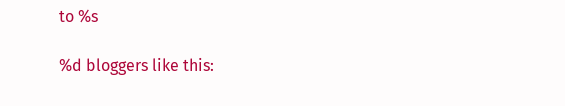to %s

%d bloggers like this: